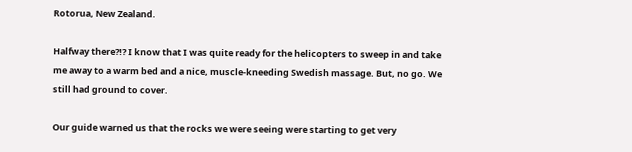Rotorua, New Zealand.

Halfway there?!? I know that I was quite ready for the helicopters to sweep in and take me away to a warm bed and a nice, muscle-kneeding Swedish massage. But, no go. We still had ground to cover.

Our guide warned us that the rocks we were seeing were starting to get very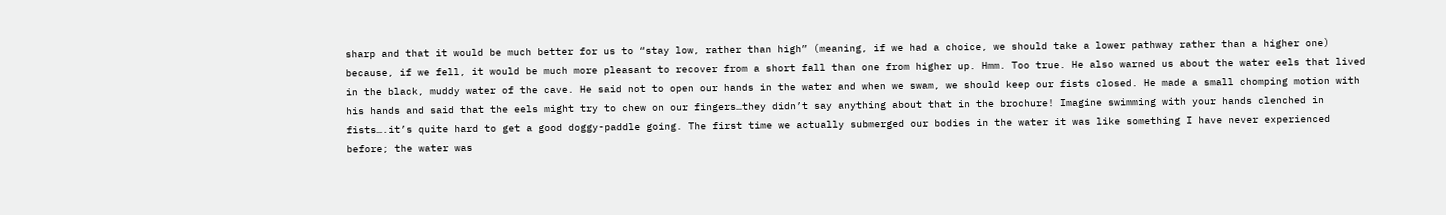sharp and that it would be much better for us to “stay low, rather than high” (meaning, if we had a choice, we should take a lower pathway rather than a higher one) because, if we fell, it would be much more pleasant to recover from a short fall than one from higher up. Hmm. Too true. He also warned us about the water eels that lived in the black, muddy water of the cave. He said not to open our hands in the water and when we swam, we should keep our fists closed. He made a small chomping motion with his hands and said that the eels might try to chew on our fingers…they didn’t say anything about that in the brochure! Imagine swimming with your hands clenched in fists….it’s quite hard to get a good doggy-paddle going. The first time we actually submerged our bodies in the water it was like something I have never experienced before; the water was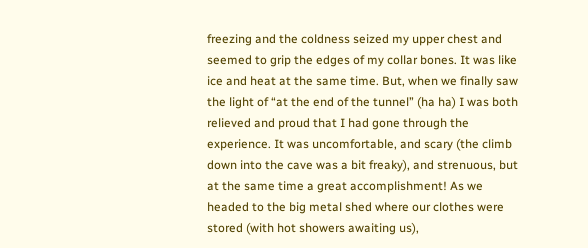freezing and the coldness seized my upper chest and seemed to grip the edges of my collar bones. It was like ice and heat at the same time. But, when we finally saw the light of “at the end of the tunnel” (ha ha) I was both relieved and proud that I had gone through the experience. It was uncomfortable, and scary (the climb down into the cave was a bit freaky), and strenuous, but at the same time a great accomplishment! As we headed to the big metal shed where our clothes were stored (with hot showers awaiting us),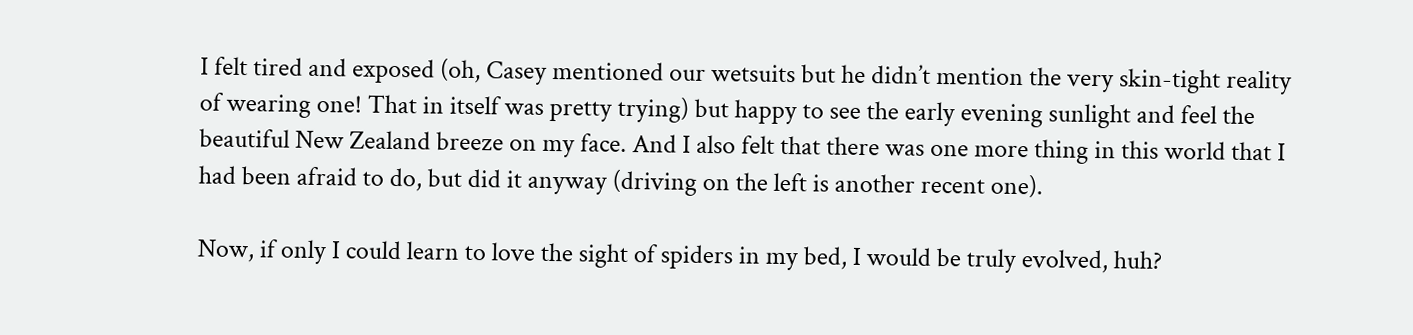I felt tired and exposed (oh, Casey mentioned our wetsuits but he didn’t mention the very skin-tight reality of wearing one! That in itself was pretty trying) but happy to see the early evening sunlight and feel the beautiful New Zealand breeze on my face. And I also felt that there was one more thing in this world that I had been afraid to do, but did it anyway (driving on the left is another recent one).

Now, if only I could learn to love the sight of spiders in my bed, I would be truly evolved, huh?